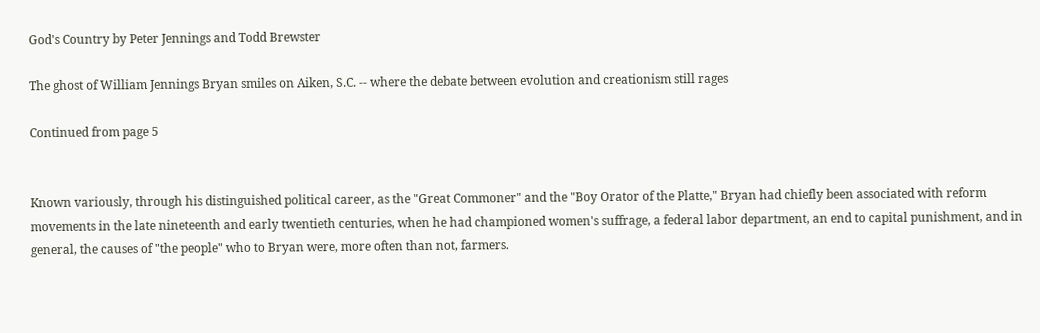God's Country by Peter Jennings and Todd Brewster

The ghost of William Jennings Bryan smiles on Aiken, S.C. -- where the debate between evolution and creationism still rages

Continued from page 5


Known variously, through his distinguished political career, as the "Great Commoner" and the "Boy Orator of the Platte," Bryan had chiefly been associated with reform movements in the late nineteenth and early twentieth centuries, when he had championed women's suffrage, a federal labor department, an end to capital punishment, and in general, the causes of "the people" who to Bryan were, more often than not, farmers.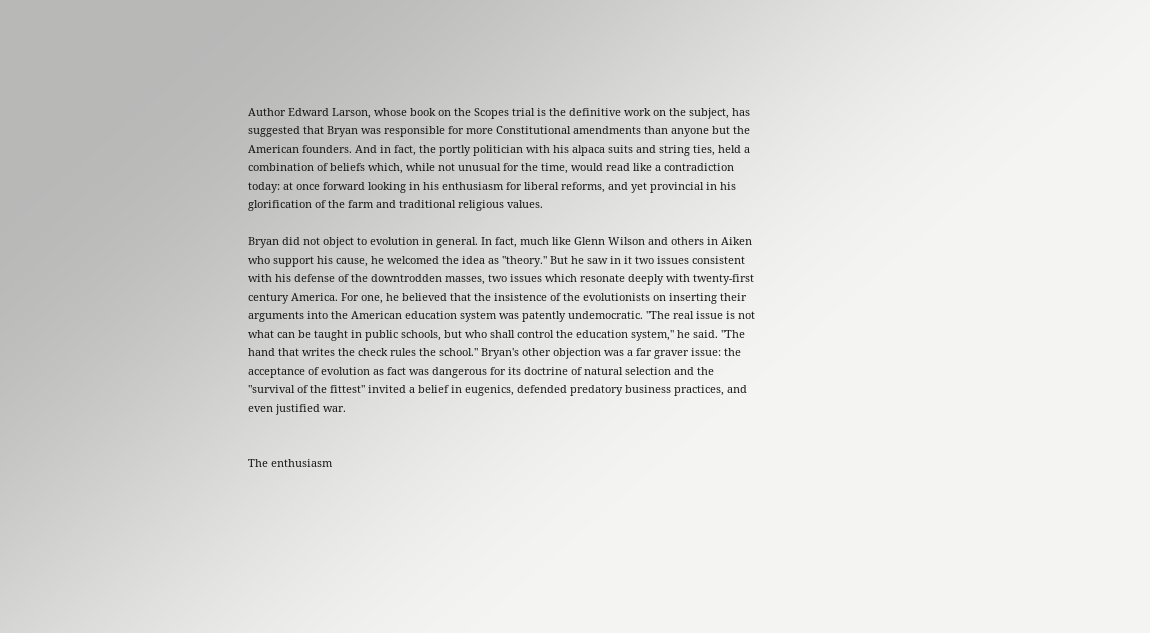Author Edward Larson, whose book on the Scopes trial is the definitive work on the subject, has suggested that Bryan was responsible for more Constitutional amendments than anyone but the American founders. And in fact, the portly politician with his alpaca suits and string ties, held a combination of beliefs which, while not unusual for the time, would read like a contradiction today: at once forward looking in his enthusiasm for liberal reforms, and yet provincial in his glorification of the farm and traditional religious values.

Bryan did not object to evolution in general. In fact, much like Glenn Wilson and others in Aiken who support his cause, he welcomed the idea as "theory." But he saw in it two issues consistent with his defense of the downtrodden masses, two issues which resonate deeply with twenty-first century America. For one, he believed that the insistence of the evolutionists on inserting their arguments into the American education system was patently undemocratic. "The real issue is not what can be taught in public schools, but who shall control the education system," he said. "The hand that writes the check rules the school." Bryan's other objection was a far graver issue: the acceptance of evolution as fact was dangerous for its doctrine of natural selection and the "survival of the fittest" invited a belief in eugenics, defended predatory business practices, and even justified war.


The enthusiasm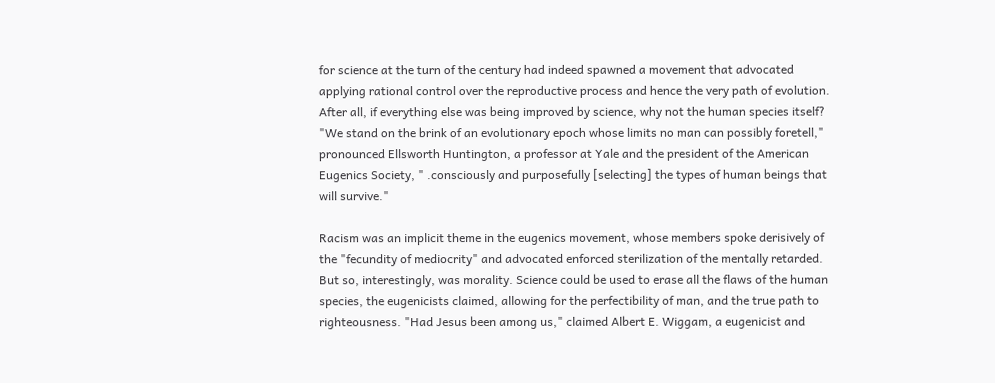for science at the turn of the century had indeed spawned a movement that advocated applying rational control over the reproductive process and hence the very path of evolution. After all, if everything else was being improved by science, why not the human species itself? "We stand on the brink of an evolutionary epoch whose limits no man can possibly foretell," pronounced Ellsworth Huntington, a professor at Yale and the president of the American Eugenics Society, " .consciously and purposefully [selecting] the types of human beings that will survive."

Racism was an implicit theme in the eugenics movement, whose members spoke derisively of the "fecundity of mediocrity" and advocated enforced sterilization of the mentally retarded. But so, interestingly, was morality. Science could be used to erase all the flaws of the human species, the eugenicists claimed, allowing for the perfectibility of man, and the true path to righteousness. "Had Jesus been among us," claimed Albert E. Wiggam, a eugenicist and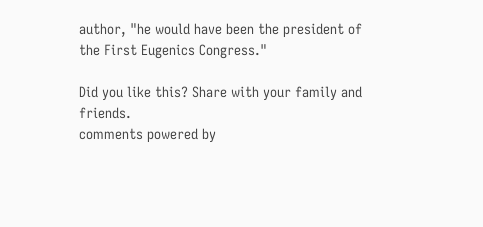author, "he would have been the president of the First Eugenics Congress."

Did you like this? Share with your family and friends.
comments powered by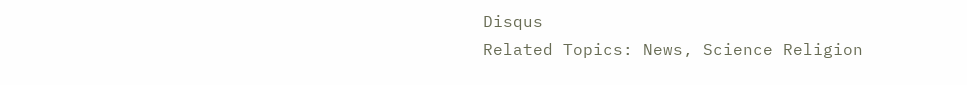Disqus
Related Topics: News, Science Religion